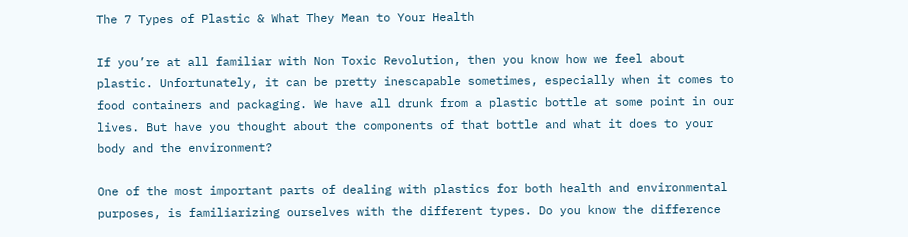The 7 Types of Plastic & What They Mean to Your Health

If you’re at all familiar with Non Toxic Revolution, then you know how we feel about plastic. Unfortunately, it can be pretty inescapable sometimes, especially when it comes to food containers and packaging. We have all drunk from a plastic bottle at some point in our lives. But have you thought about the components of that bottle and what it does to your body and the environment?

One of the most important parts of dealing with plastics for both health and environmental purposes, is familiarizing ourselves with the different types. Do you know the difference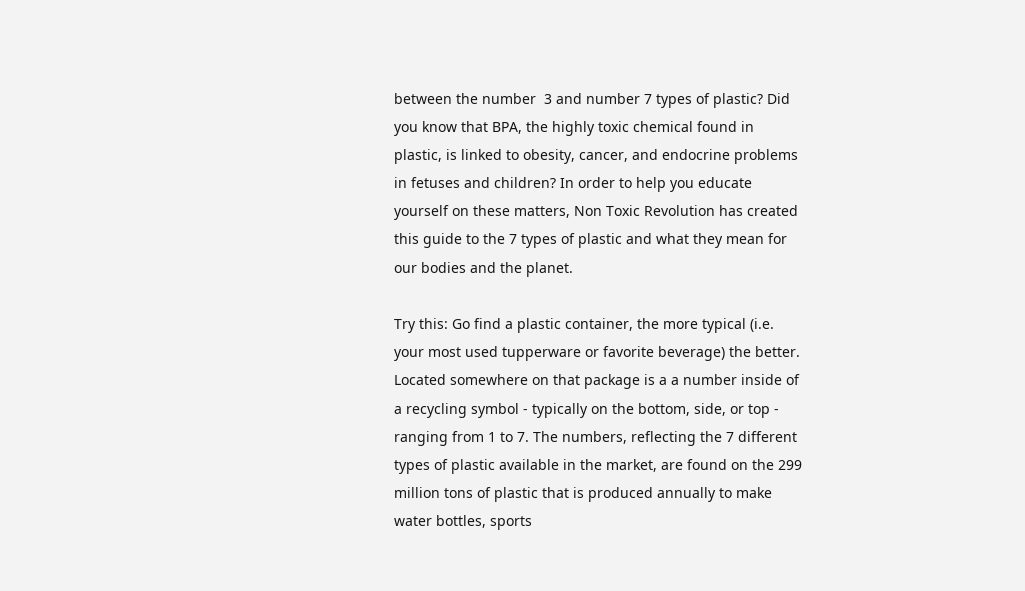between the number  3 and number 7 types of plastic? Did you know that BPA, the highly toxic chemical found in plastic, is linked to obesity, cancer, and endocrine problems in fetuses and children? In order to help you educate yourself on these matters, Non Toxic Revolution has created this guide to the 7 types of plastic and what they mean for our bodies and the planet.

Try this: Go find a plastic container, the more typical (i.e. your most used tupperware or favorite beverage) the better. Located somewhere on that package is a a number inside of a recycling symbol - typically on the bottom, side, or top - ranging from 1 to 7. The numbers, reflecting the 7 different types of plastic available in the market, are found on the 299 million tons of plastic that is produced annually to make water bottles, sports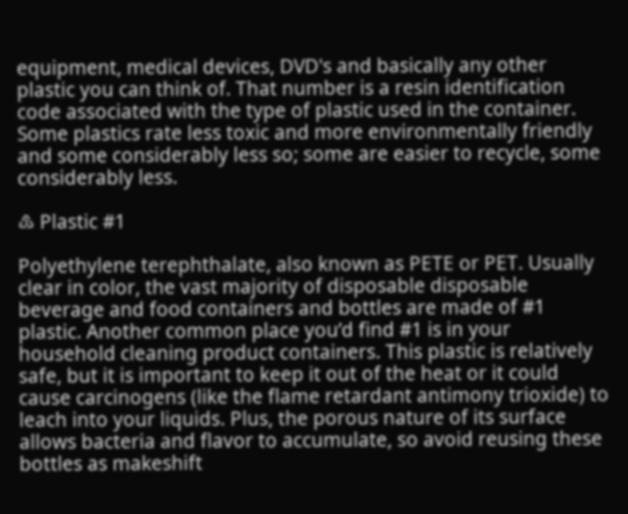equipment, medical devices, DVD's and basically any other plastic you can think of. That number is a resin identification code associated with the type of plastic used in the container. Some plastics rate less toxic and more environmentally friendly and some considerably less so; some are easier to recycle, some considerably less.

♳ Plastic #1

Polyethylene terephthalate, also known as PETE or PET. Usually clear in color, the vast majority of disposable disposable beverage and food containers and bottles are made of #1 plastic. Another common place you’d find #1 is in your household cleaning product containers. This plastic is relatively safe, but it is important to keep it out of the heat or it could cause carcinogens (like the flame retardant antimony trioxide) to leach into your liquids. Plus, the porous nature of its surface allows bacteria and flavor to accumulate, so avoid reusing these bottles as makeshift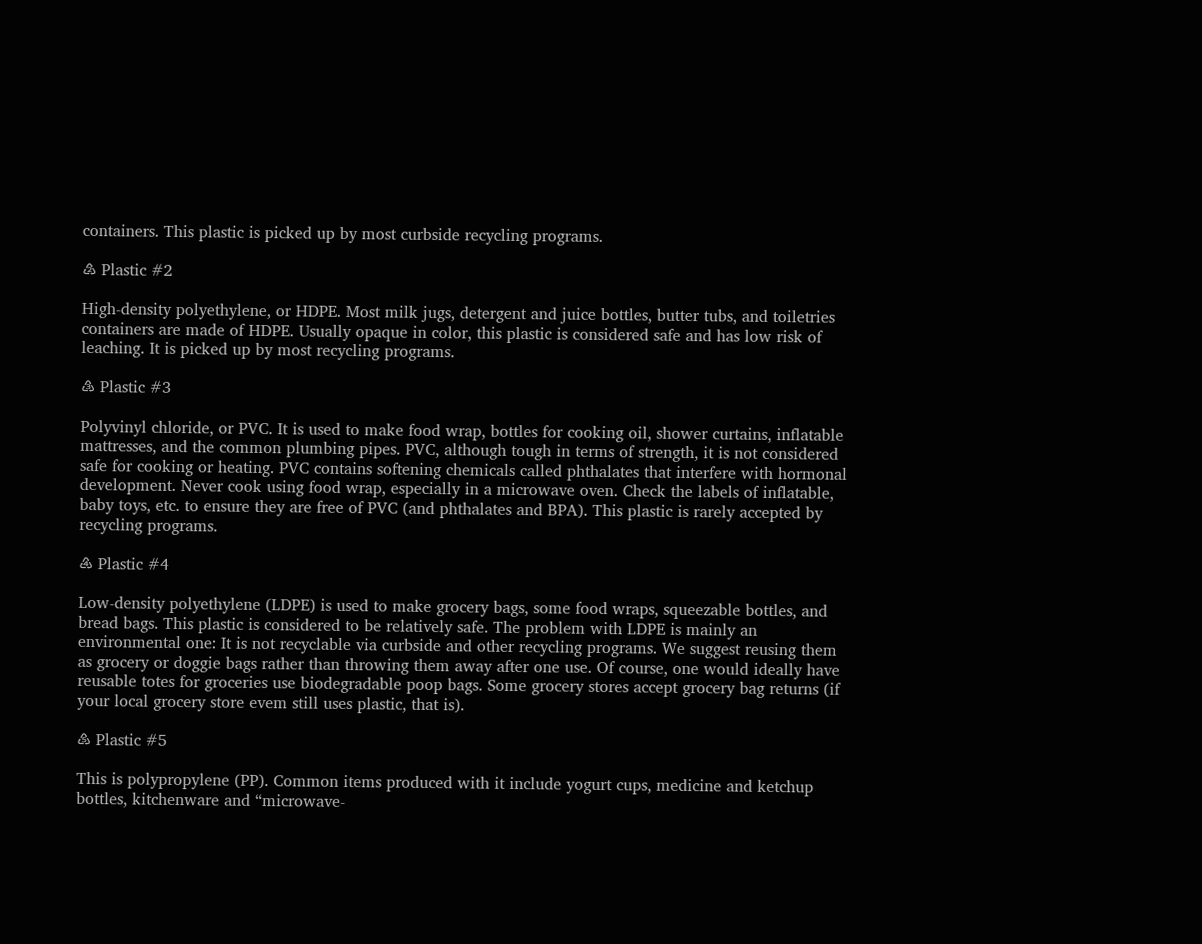containers. This plastic is picked up by most curbside recycling programs.

♴ Plastic #2

High-density polyethylene, or HDPE. Most milk jugs, detergent and juice bottles, butter tubs, and toiletries containers are made of HDPE. Usually opaque in color, this plastic is considered safe and has low risk of leaching. It is picked up by most recycling programs.

♵ Plastic #3

Polyvinyl chloride, or PVC. It is used to make food wrap, bottles for cooking oil, shower curtains, inflatable mattresses, and the common plumbing pipes. PVC, although tough in terms of strength, it is not considered safe for cooking or heating. PVC contains softening chemicals called phthalates that interfere with hormonal development. Never cook using food wrap, especially in a microwave oven. Check the labels of inflatable, baby toys, etc. to ensure they are free of PVC (and phthalates and BPA). This plastic is rarely accepted by recycling programs.

♶ Plastic #4

Low-density polyethylene (LDPE) is used to make grocery bags, some food wraps, squeezable bottles, and bread bags. This plastic is considered to be relatively safe. The problem with LDPE is mainly an environmental one: It is not recyclable via curbside and other recycling programs. We suggest reusing them as grocery or doggie bags rather than throwing them away after one use. Of course, one would ideally have reusable totes for groceries use biodegradable poop bags. Some grocery stores accept grocery bag returns (if your local grocery store evem still uses plastic, that is).

♷ Plastic #5

This is polypropylene (PP). Common items produced with it include yogurt cups, medicine and ketchup bottles, kitchenware and “microwave-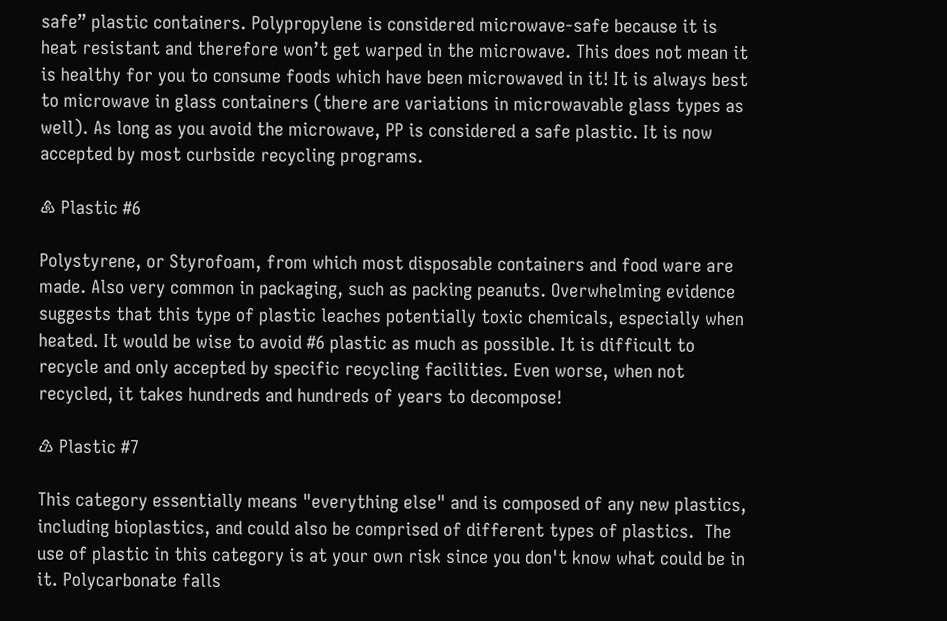safe” plastic containers. Polypropylene is considered microwave-safe because it is heat resistant and therefore won’t get warped in the microwave. This does not mean it is healthy for you to consume foods which have been microwaved in it! It is always best to microwave in glass containers (there are variations in microwavable glass types as well). As long as you avoid the microwave, PP is considered a safe plastic. It is now accepted by most curbside recycling programs.

♸ Plastic #6

Polystyrene, or Styrofoam, from which most disposable containers and food ware are made. Also very common in packaging, such as packing peanuts. Overwhelming evidence suggests that this type of plastic leaches potentially toxic chemicals, especially when heated. It would be wise to avoid #6 plastic as much as possible. It is difficult to recycle and only accepted by specific recycling facilities. Even worse, when not recycled, it takes hundreds and hundreds of years to decompose!

♹ Plastic #7

This category essentially means "everything else" and is composed of any new plastics, including bioplastics, and could also be comprised of different types of plastics.  The use of plastic in this category is at your own risk since you don't know what could be in it. Polycarbonate falls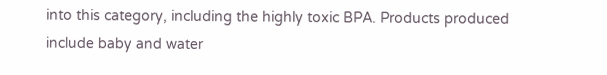into this category, including the highly toxic BPA. Products produced include baby and water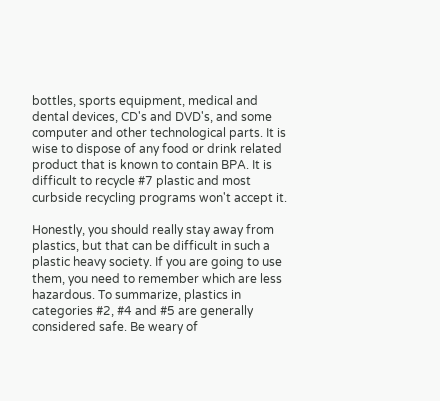bottles, sports equipment, medical and dental devices, CD's and DVD's, and some computer and other technological parts. It is wise to dispose of any food or drink related product that is known to contain BPA. It is difficult to recycle #7 plastic and most curbside recycling programs won't accept it.

Honestly, you should really stay away from plastics, but that can be difficult in such a plastic heavy society. If you are going to use them, you need to remember which are less hazardous. To summarize, plastics in categories #2, #4 and #5 are generally considered safe. Be weary of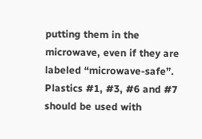putting them in the microwave, even if they are labeled “microwave-safe”. Plastics #1, #3, #6 and #7 should be used with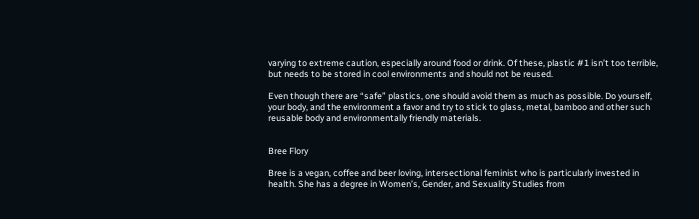varying to extreme caution, especially around food or drink. Of these, plastic #1 isn’t too terrible, but needs to be stored in cool environments and should not be reused.

Even though there are “safe” plastics, one should avoid them as much as possible. Do yourself, your body, and the environment a favor and try to stick to glass, metal, bamboo and other such reusable body and environmentally friendly materials.


Bree Flory

Bree is a vegan, coffee and beer loving, intersectional feminist who is particularly invested in health. She has a degree in Women’s, Gender, and Sexuality Studies from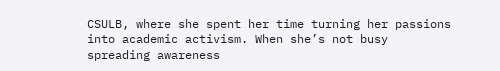CSULB, where she spent her time turning her passions into academic activism. When she’s not busy spreading awareness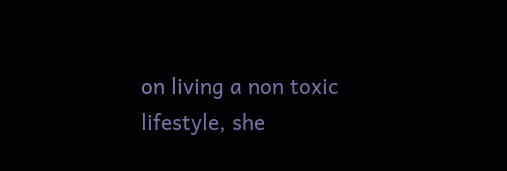on living a non toxic lifestyle, she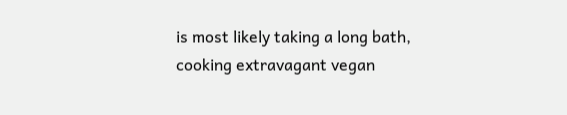is most likely taking a long bath, cooking extravagant vegan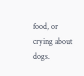food, or crying about dogs.